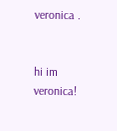veronica .


hi im veronica!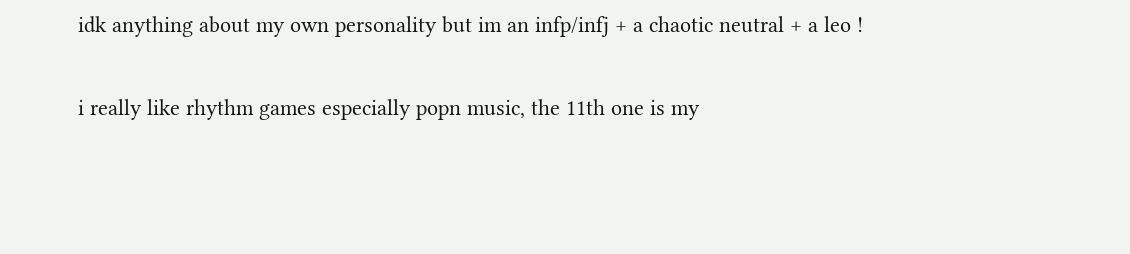idk anything about my own personality but im an infp/infj + a chaotic neutral + a leo !

i really like rhythm games especially popn music, the 11th one is my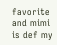favorite and mimi is def my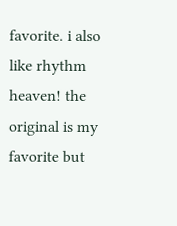favorite. i also like rhythm heaven! the original is my favorite but